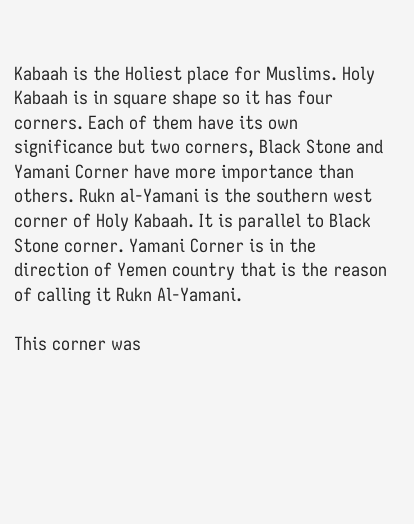Kabaah is the Holiest place for Muslims. Holy Kabaah is in square shape so it has four corners. Each of them have its own significance but two corners, Black Stone and Yamani Corner have more importance than others. Rukn al-Yamani is the southern west corner of Holy Kabaah. It is parallel to Black Stone corner. Yamani Corner is in the direction of Yemen country that is the reason of calling it Rukn Al-Yamani.

This corner was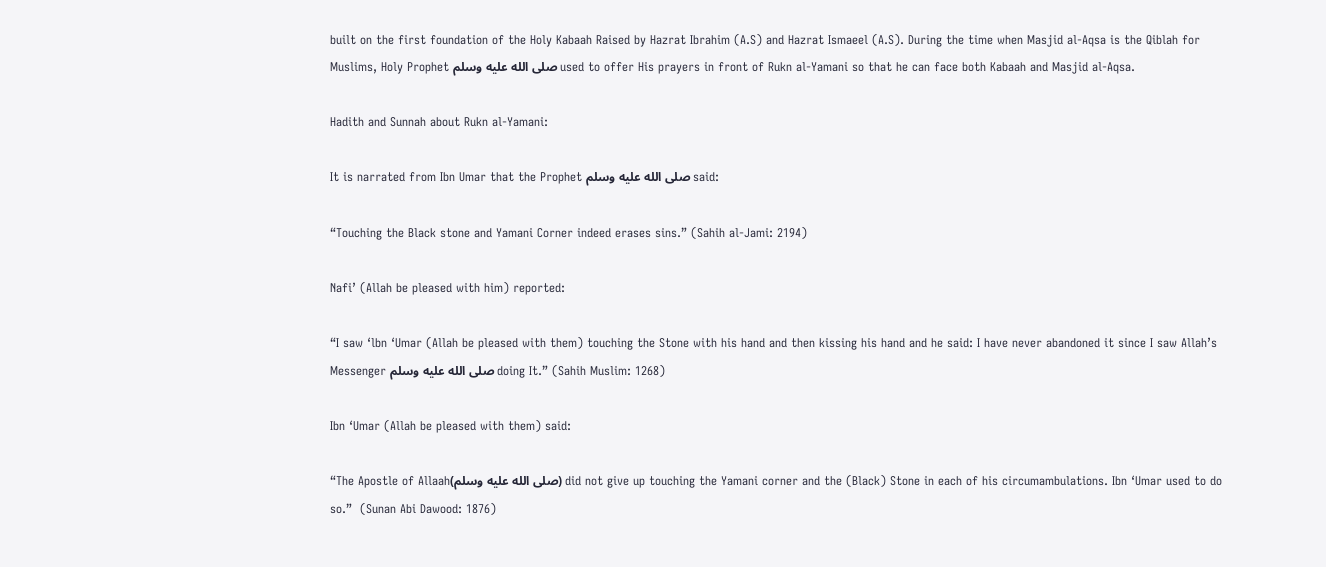built on the first foundation of the Holy Kabaah Raised by Hazrat Ibrahim (A.S) and Hazrat Ismaeel (A.S). During the time when Masjid al-Aqsa is the Qiblah for Muslims, Holy Prophet صلى الله عليه وسلم used to offer His prayers in front of Rukn al-Yamani so that he can face both Kabaah and Masjid al-Aqsa.

Hadith and Sunnah about Rukn al-Yamani:

It is narrated from Ibn Umar that the Prophet صلى الله عليه وسلم said:

“Touching the Black stone and Yamani Corner indeed erases sins.” (Sahih al-Jami: 2194)

Nafi’ (Allah be pleased with him) reported:

“I saw ‘lbn ‘Umar (Allah be pleased with them) touching the Stone with his hand and then kissing his hand and he said: I have never abandoned it since I saw Allah’s Messenger صلى الله عليه وسلم doing It.” (Sahih Muslim: 1268)

Ibn ‘Umar (Allah be pleased with them) said:

“The Apostle of Allaah(صلى الله عليه وسلم) did not give up touching the Yamani corner and the (Black) Stone in each of his circumambulations. Ibn ‘Umar used to do so.”  (Sunan Abi Dawood: 1876)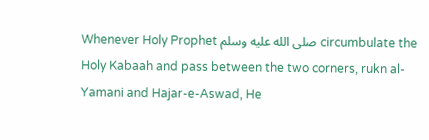Whenever Holy Prophet صلى الله عليه وسلم circumbulate the Holy Kabaah and pass between the two corners, rukn al-Yamani and Hajar-e-Aswad, He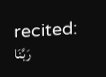recited: رَبَّنَا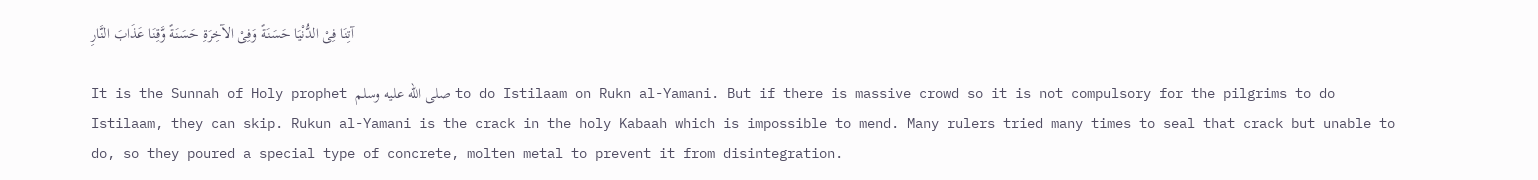آتِنَا فِىْ الدُّنْيَا حَسَنَةً وَفِىْ الآخِرَةِ حَسَنَةً وَّقِنَا عَذَابَ النَّارِ

It is the Sunnah of Holy prophet صلى الله عليه وسلم to do Istilaam on Rukn al-Yamani. But if there is massive crowd so it is not compulsory for the pilgrims to do Istilaam, they can skip. Rukun al-Yamani is the crack in the holy Kabaah which is impossible to mend. Many rulers tried many times to seal that crack but unable to do, so they poured a special type of concrete, molten metal to prevent it from disintegration.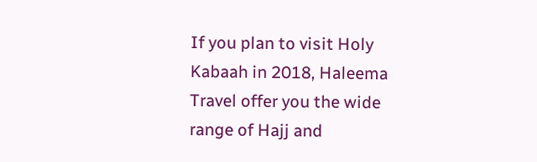If you plan to visit Holy Kabaah in 2018, Haleema Travel offer you the wide range of Hajj and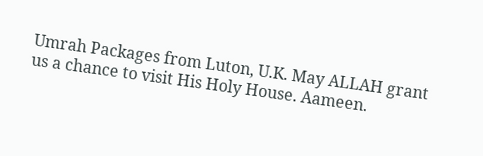Umrah Packages from Luton, U.K. May ALLAH grant us a chance to visit His Holy House. Aameen.